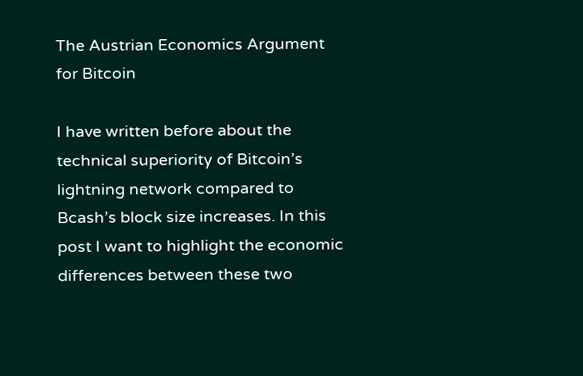The Austrian Economics Argument for Bitcoin

I have written before about the technical superiority of Bitcoin’s lightning network compared to Bcash’s block size increases. In this post I want to highlight the economic differences between these two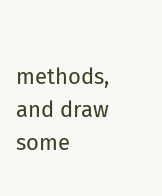methods, and draw some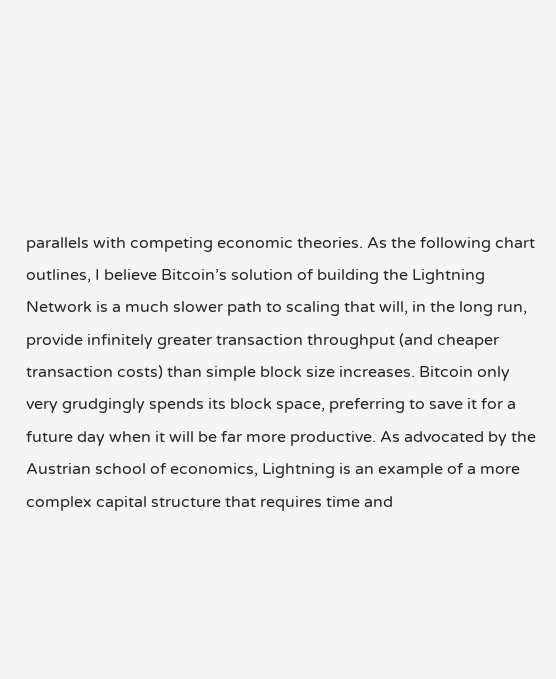parallels with competing economic theories. As the following chart outlines, I believe Bitcoin’s solution of building the Lightning Network is a much slower path to scaling that will, in the long run, provide infinitely greater transaction throughput (and cheaper transaction costs) than simple block size increases. Bitcoin only very grudgingly spends its block space, preferring to save it for a future day when it will be far more productive. As advocated by the Austrian school of economics, Lightning is an example of a more complex capital structure that requires time and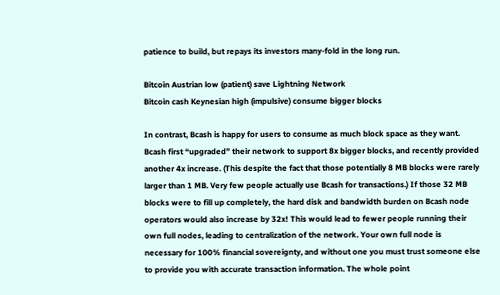patience to build, but repays its investors many-fold in the long run.

Bitcoin Austrian low (patient) save Lightning Network
Bitcoin cash Keynesian high (impulsive) consume bigger blocks

In contrast, Bcash is happy for users to consume as much block space as they want. Bcash first “upgraded” their network to support 8x bigger blocks, and recently provided another 4x increase. (This despite the fact that those potentially 8 MB blocks were rarely larger than 1 MB. Very few people actually use Bcash for transactions.) If those 32 MB blocks were to fill up completely, the hard disk and bandwidth burden on Bcash node operators would also increase by 32x! This would lead to fewer people running their own full nodes, leading to centralization of the network. Your own full node is necessary for 100% financial sovereignty, and without one you must trust someone else to provide you with accurate transaction information. The whole point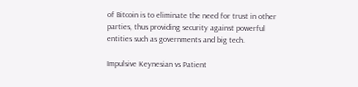of Bitcoin is to eliminate the need for trust in other parties, thus providing security against powerful entities such as governments and big tech.

Impulsive Keynesian vs Patient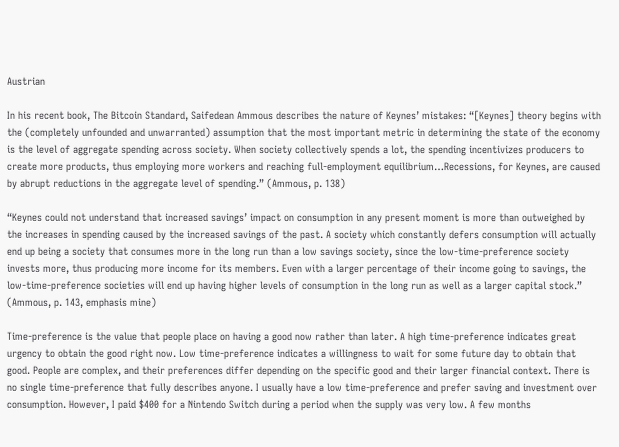Austrian

In his recent book, The Bitcoin Standard, Saifedean Ammous describes the nature of Keynes’ mistakes: “[Keynes] theory begins with the (completely unfounded and unwarranted) assumption that the most important metric in determining the state of the economy is the level of aggregate spending across society. When society collectively spends a lot, the spending incentivizes producers to create more products, thus employing more workers and reaching full-employment equilibrium…Recessions, for Keynes, are caused by abrupt reductions in the aggregate level of spending.” (Ammous, p. 138)

“Keynes could not understand that increased savings’ impact on consumption in any present moment is more than outweighed by the increases in spending caused by the increased savings of the past. A society which constantly defers consumption will actually end up being a society that consumes more in the long run than a low savings society, since the low-time-preference society invests more, thus producing more income for its members. Even with a larger percentage of their income going to savings, the low-time-preference societies will end up having higher levels of consumption in the long run as well as a larger capital stock.” (Ammous, p. 143, emphasis mine)

Time-preference is the value that people place on having a good now rather than later. A high time-preference indicates great urgency to obtain the good right now. Low time-preference indicates a willingness to wait for some future day to obtain that good. People are complex, and their preferences differ depending on the specific good and their larger financial context. There is no single time-preference that fully describes anyone. I usually have a low time-preference and prefer saving and investment over consumption. However, I paid $400 for a Nintendo Switch during a period when the supply was very low. A few months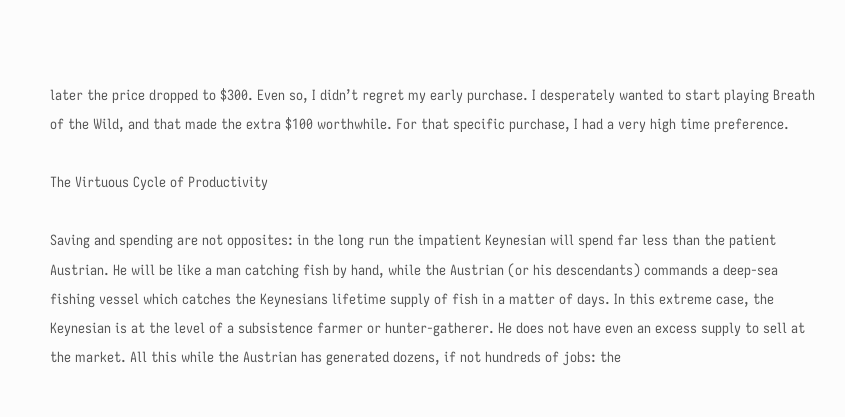later the price dropped to $300. Even so, I didn’t regret my early purchase. I desperately wanted to start playing Breath of the Wild, and that made the extra $100 worthwhile. For that specific purchase, I had a very high time preference.

The Virtuous Cycle of Productivity

Saving and spending are not opposites: in the long run the impatient Keynesian will spend far less than the patient Austrian. He will be like a man catching fish by hand, while the Austrian (or his descendants) commands a deep-sea fishing vessel which catches the Keynesians lifetime supply of fish in a matter of days. In this extreme case, the Keynesian is at the level of a subsistence farmer or hunter-gatherer. He does not have even an excess supply to sell at the market. All this while the Austrian has generated dozens, if not hundreds of jobs: the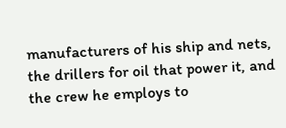manufacturers of his ship and nets, the drillers for oil that power it, and the crew he employs to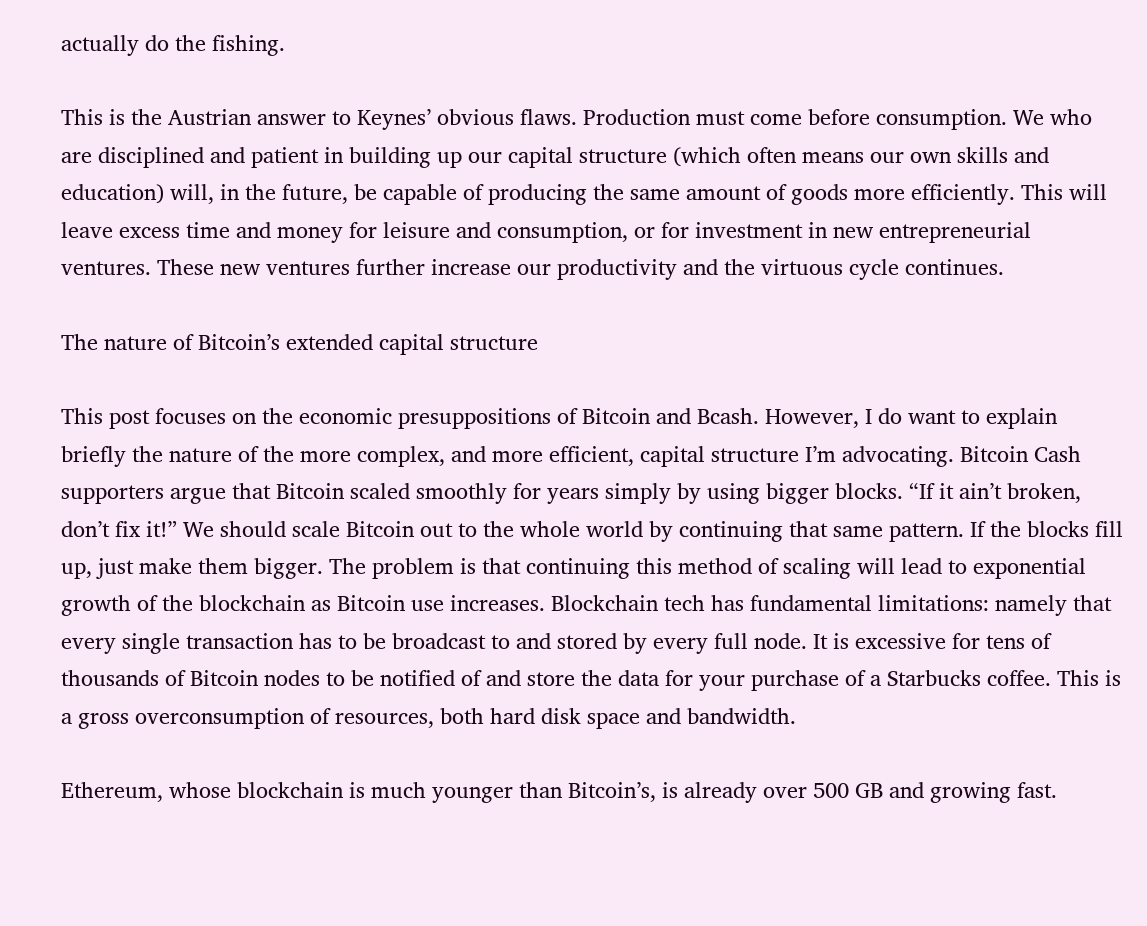actually do the fishing.

This is the Austrian answer to Keynes’ obvious flaws. Production must come before consumption. We who are disciplined and patient in building up our capital structure (which often means our own skills and education) will, in the future, be capable of producing the same amount of goods more efficiently. This will leave excess time and money for leisure and consumption, or for investment in new entrepreneurial ventures. These new ventures further increase our productivity and the virtuous cycle continues.

The nature of Bitcoin’s extended capital structure

This post focuses on the economic presuppositions of Bitcoin and Bcash. However, I do want to explain briefly the nature of the more complex, and more efficient, capital structure I’m advocating. Bitcoin Cash supporters argue that Bitcoin scaled smoothly for years simply by using bigger blocks. “If it ain’t broken, don’t fix it!” We should scale Bitcoin out to the whole world by continuing that same pattern. If the blocks fill up, just make them bigger. The problem is that continuing this method of scaling will lead to exponential growth of the blockchain as Bitcoin use increases. Blockchain tech has fundamental limitations: namely that every single transaction has to be broadcast to and stored by every full node. It is excessive for tens of thousands of Bitcoin nodes to be notified of and store the data for your purchase of a Starbucks coffee. This is a gross overconsumption of resources, both hard disk space and bandwidth.

Ethereum, whose blockchain is much younger than Bitcoin’s, is already over 500 GB and growing fast.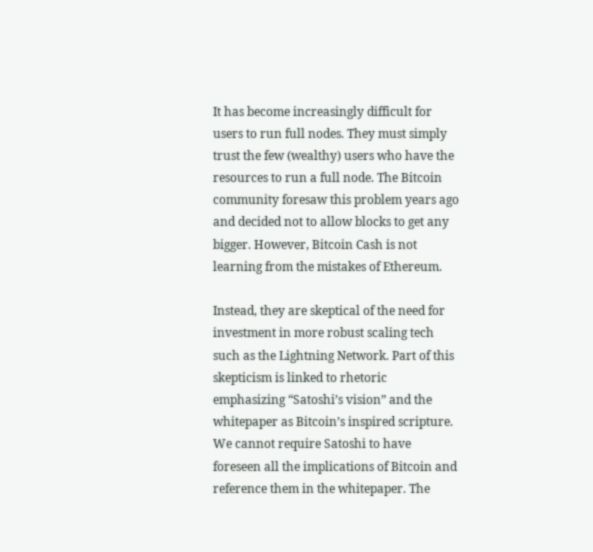It has become increasingly difficult for users to run full nodes. They must simply trust the few (wealthy) users who have the resources to run a full node. The Bitcoin community foresaw this problem years ago and decided not to allow blocks to get any bigger. However, Bitcoin Cash is not learning from the mistakes of Ethereum.

Instead, they are skeptical of the need for investment in more robust scaling tech such as the Lightning Network. Part of this skepticism is linked to rhetoric emphasizing “Satoshi’s vision” and the whitepaper as Bitcoin’s inspired scripture. We cannot require Satoshi to have foreseen all the implications of Bitcoin and reference them in the whitepaper. The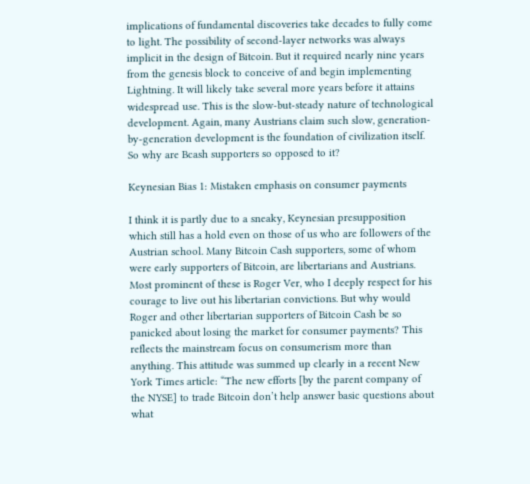implications of fundamental discoveries take decades to fully come to light. The possibility of second-layer networks was always implicit in the design of Bitcoin. But it required nearly nine years from the genesis block to conceive of and begin implementing Lightning. It will likely take several more years before it attains widespread use. This is the slow-but-steady nature of technological development. Again, many Austrians claim such slow, generation-by-generation development is the foundation of civilization itself. So why are Bcash supporters so opposed to it?

Keynesian Bias 1: Mistaken emphasis on consumer payments

I think it is partly due to a sneaky, Keynesian presupposition which still has a hold even on those of us who are followers of the Austrian school. Many Bitcoin Cash supporters, some of whom were early supporters of Bitcoin, are libertarians and Austrians. Most prominent of these is Roger Ver, who I deeply respect for his courage to live out his libertarian convictions. But why would Roger and other libertarian supporters of Bitcoin Cash be so panicked about losing the market for consumer payments? This reflects the mainstream focus on consumerism more than anything. This attitude was summed up clearly in a recent New York Times article: “The new efforts [by the parent company of the NYSE] to trade Bitcoin don’t help answer basic questions about what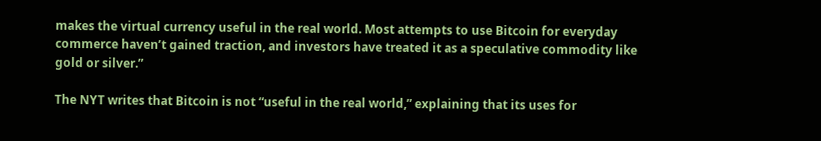makes the virtual currency useful in the real world. Most attempts to use Bitcoin for everyday commerce haven’t gained traction, and investors have treated it as a speculative commodity like gold or silver.”

The NYT writes that Bitcoin is not “useful in the real world,” explaining that its uses for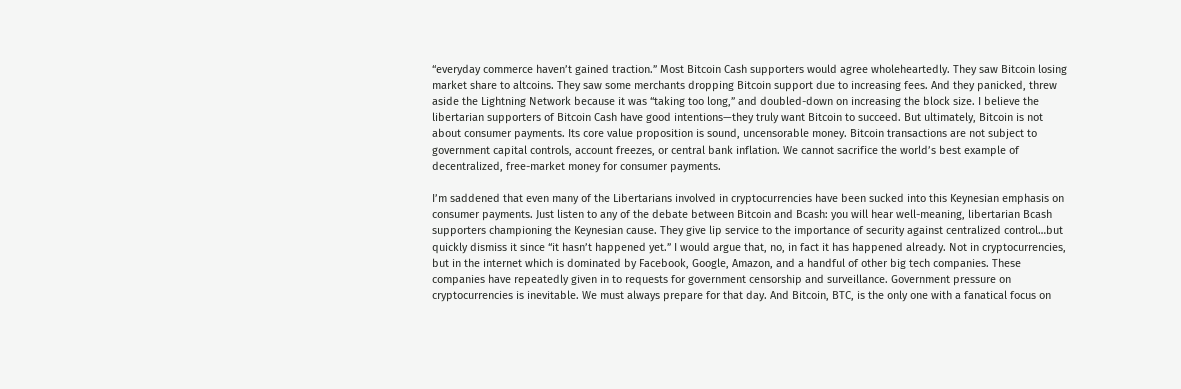“everyday commerce haven’t gained traction.” Most Bitcoin Cash supporters would agree wholeheartedly. They saw Bitcoin losing market share to altcoins. They saw some merchants dropping Bitcoin support due to increasing fees. And they panicked, threw aside the Lightning Network because it was “taking too long,” and doubled-down on increasing the block size. I believe the libertarian supporters of Bitcoin Cash have good intentions—they truly want Bitcoin to succeed. But ultimately, Bitcoin is not about consumer payments. Its core value proposition is sound, uncensorable money. Bitcoin transactions are not subject to government capital controls, account freezes, or central bank inflation. We cannot sacrifice the world’s best example of decentralized, free-market money for consumer payments.

I’m saddened that even many of the Libertarians involved in cryptocurrencies have been sucked into this Keynesian emphasis on consumer payments. Just listen to any of the debate between Bitcoin and Bcash: you will hear well-meaning, libertarian Bcash supporters championing the Keynesian cause. They give lip service to the importance of security against centralized control…but quickly dismiss it since “it hasn’t happened yet.” I would argue that, no, in fact it has happened already. Not in cryptocurrencies, but in the internet which is dominated by Facebook, Google, Amazon, and a handful of other big tech companies. These companies have repeatedly given in to requests for government censorship and surveillance. Government pressure on cryptocurrencies is inevitable. We must always prepare for that day. And Bitcoin, BTC, is the only one with a fanatical focus on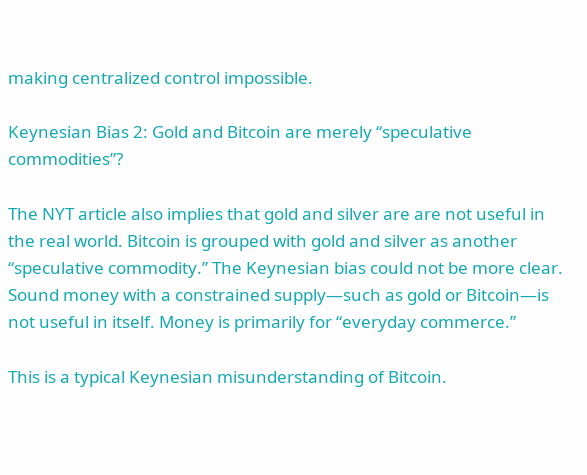making centralized control impossible.

Keynesian Bias 2: Gold and Bitcoin are merely “speculative commodities”?

The NYT article also implies that gold and silver are are not useful in the real world. Bitcoin is grouped with gold and silver as another “speculative commodity.” The Keynesian bias could not be more clear. Sound money with a constrained supply—such as gold or Bitcoin—is not useful in itself. Money is primarily for “everyday commerce.”

This is a typical Keynesian misunderstanding of Bitcoin.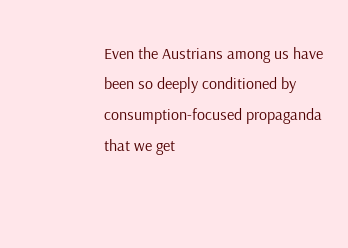Even the Austrians among us have been so deeply conditioned by consumption-focused propaganda that we get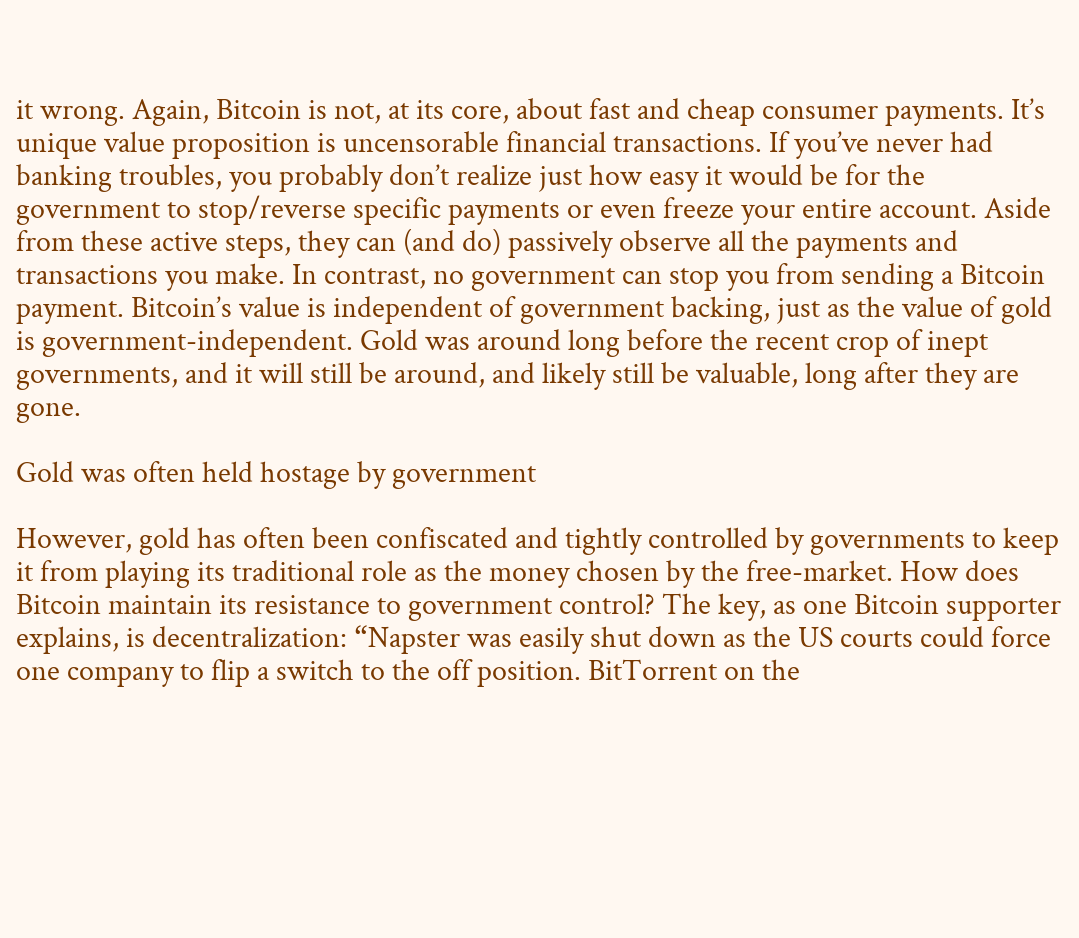it wrong. Again, Bitcoin is not, at its core, about fast and cheap consumer payments. It’s unique value proposition is uncensorable financial transactions. If you’ve never had banking troubles, you probably don’t realize just how easy it would be for the government to stop/reverse specific payments or even freeze your entire account. Aside from these active steps, they can (and do) passively observe all the payments and transactions you make. In contrast, no government can stop you from sending a Bitcoin payment. Bitcoin’s value is independent of government backing, just as the value of gold is government-independent. Gold was around long before the recent crop of inept governments, and it will still be around, and likely still be valuable, long after they are gone.

Gold was often held hostage by government

However, gold has often been confiscated and tightly controlled by governments to keep it from playing its traditional role as the money chosen by the free-market. How does Bitcoin maintain its resistance to government control? The key, as one Bitcoin supporter explains, is decentralization: “Napster was easily shut down as the US courts could force one company to flip a switch to the off position. BitTorrent on the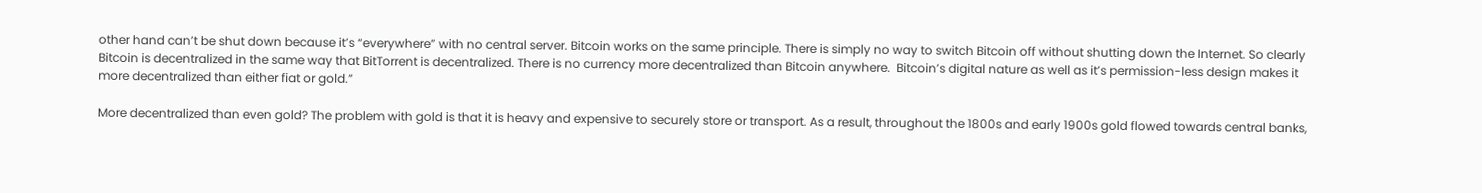other hand can’t be shut down because it’s “everywhere” with no central server. Bitcoin works on the same principle. There is simply no way to switch Bitcoin off without shutting down the Internet. So clearly Bitcoin is decentralized in the same way that BitTorrent is decentralized. There is no currency more decentralized than Bitcoin anywhere.  Bitcoin’s digital nature as well as it’s permission-less design makes it more decentralized than either fiat or gold.”

More decentralized than even gold? The problem with gold is that it is heavy and expensive to securely store or transport. As a result, throughout the 1800s and early 1900s gold flowed towards central banks,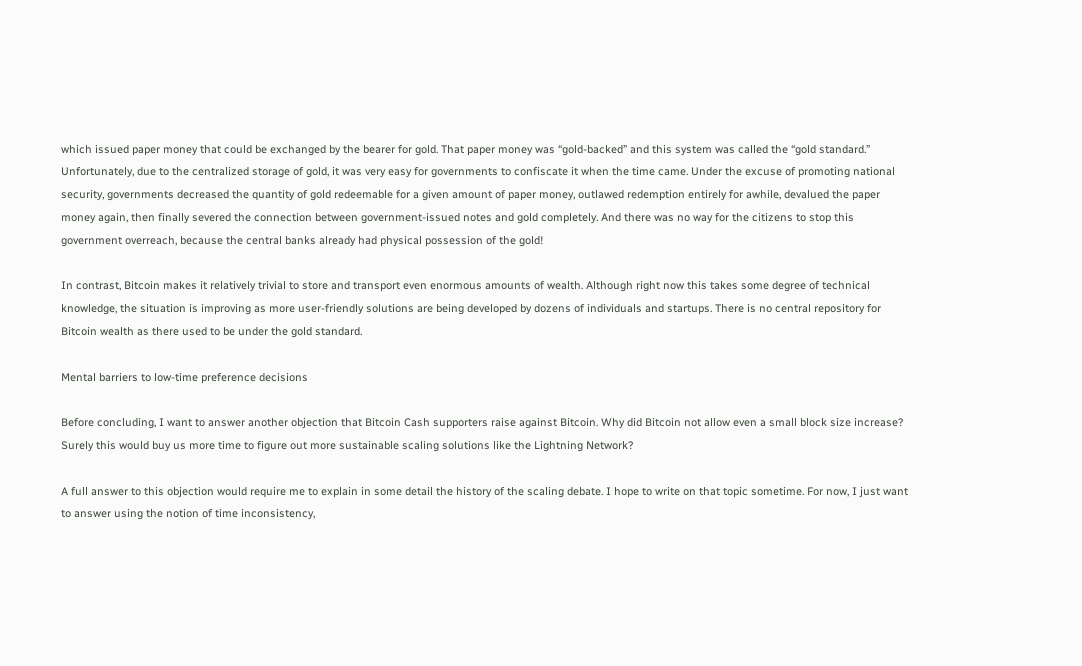which issued paper money that could be exchanged by the bearer for gold. That paper money was “gold-backed” and this system was called the “gold standard.” Unfortunately, due to the centralized storage of gold, it was very easy for governments to confiscate it when the time came. Under the excuse of promoting national security, governments decreased the quantity of gold redeemable for a given amount of paper money, outlawed redemption entirely for awhile, devalued the paper money again, then finally severed the connection between government-issued notes and gold completely. And there was no way for the citizens to stop this government overreach, because the central banks already had physical possession of the gold!

In contrast, Bitcoin makes it relatively trivial to store and transport even enormous amounts of wealth. Although right now this takes some degree of technical knowledge, the situation is improving as more user-friendly solutions are being developed by dozens of individuals and startups. There is no central repository for Bitcoin wealth as there used to be under the gold standard.

Mental barriers to low-time preference decisions

Before concluding, I want to answer another objection that Bitcoin Cash supporters raise against Bitcoin. Why did Bitcoin not allow even a small block size increase? Surely this would buy us more time to figure out more sustainable scaling solutions like the Lightning Network?

A full answer to this objection would require me to explain in some detail the history of the scaling debate. I hope to write on that topic sometime. For now, I just want to answer using the notion of time inconsistency,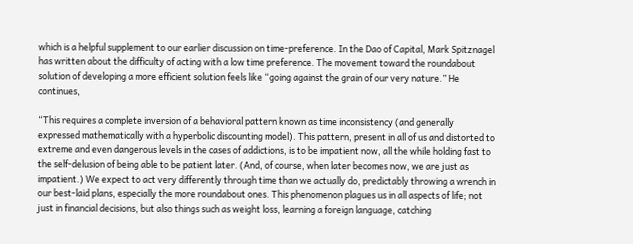which is a helpful supplement to our earlier discussion on time-preference. In the Dao of Capital, Mark Spitznagel has written about the difficulty of acting with a low time preference. The movement toward the roundabout solution of developing a more efficient solution feels like “going against the grain of our very nature.” He continues,

“This requires a complete inversion of a behavioral pattern known as time inconsistency (and generally expressed mathematically with a hyperbolic discounting model). This pattern, present in all of us and distorted to extreme and even dangerous levels in the cases of addictions, is to be impatient now, all the while holding fast to the self-delusion of being able to be patient later. (And, of course, when later becomes now, we are just as impatient.) We expect to act very differently through time than we actually do, predictably throwing a wrench in our best-laid plans, especially the more roundabout ones. This phenomenon plagues us in all aspects of life; not just in financial decisions, but also things such as weight loss, learning a foreign language, catching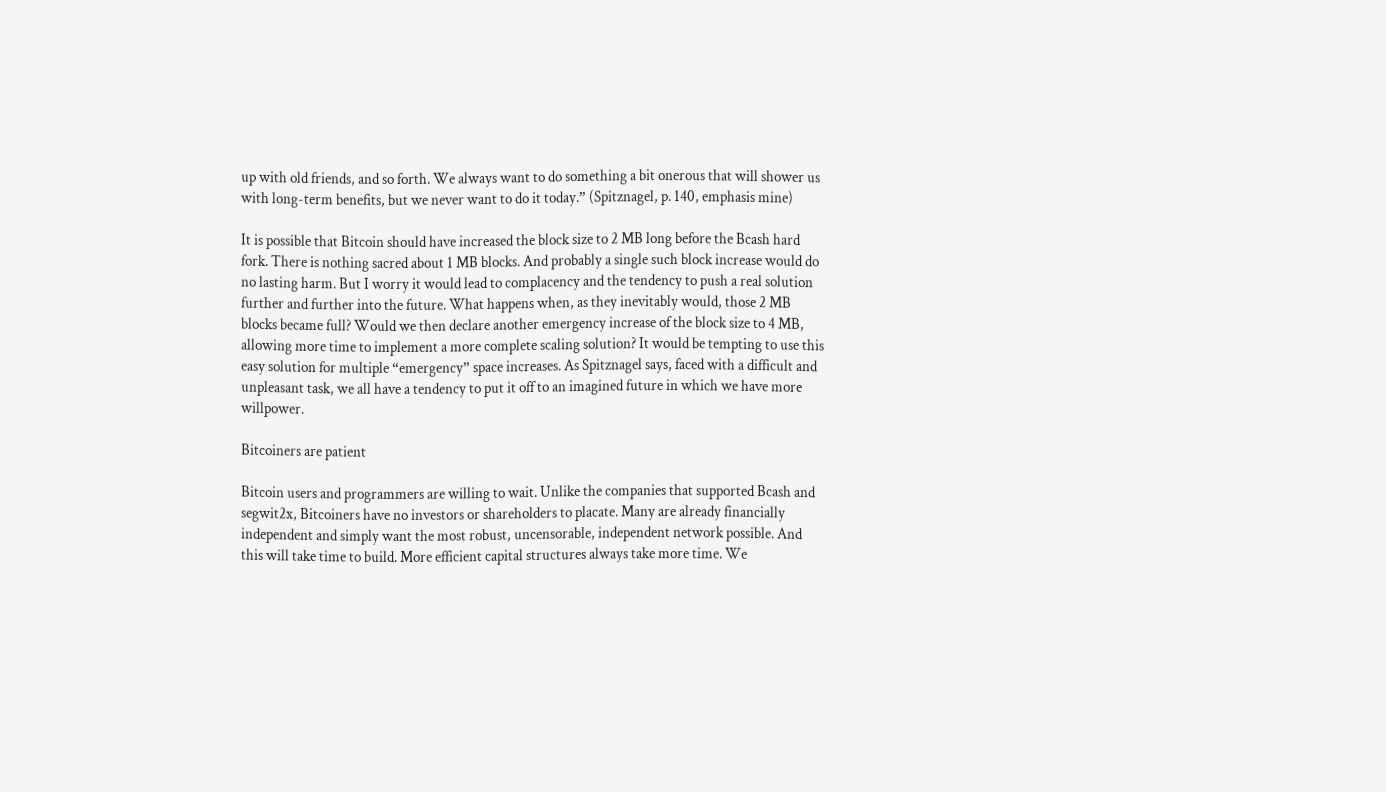up with old friends, and so forth. We always want to do something a bit onerous that will shower us with long-term benefits, but we never want to do it today.” (Spitznagel, p. 140, emphasis mine)

It is possible that Bitcoin should have increased the block size to 2 MB long before the Bcash hard fork. There is nothing sacred about 1 MB blocks. And probably a single such block increase would do no lasting harm. But I worry it would lead to complacency and the tendency to push a real solution further and further into the future. What happens when, as they inevitably would, those 2 MB blocks became full? Would we then declare another emergency increase of the block size to 4 MB, allowing more time to implement a more complete scaling solution? It would be tempting to use this easy solution for multiple “emergency” space increases. As Spitznagel says, faced with a difficult and unpleasant task, we all have a tendency to put it off to an imagined future in which we have more willpower.

Bitcoiners are patient

Bitcoin users and programmers are willing to wait. Unlike the companies that supported Bcash and segwit2x, Bitcoiners have no investors or shareholders to placate. Many are already financially independent and simply want the most robust, uncensorable, independent network possible. And this will take time to build. More efficient capital structures always take more time. We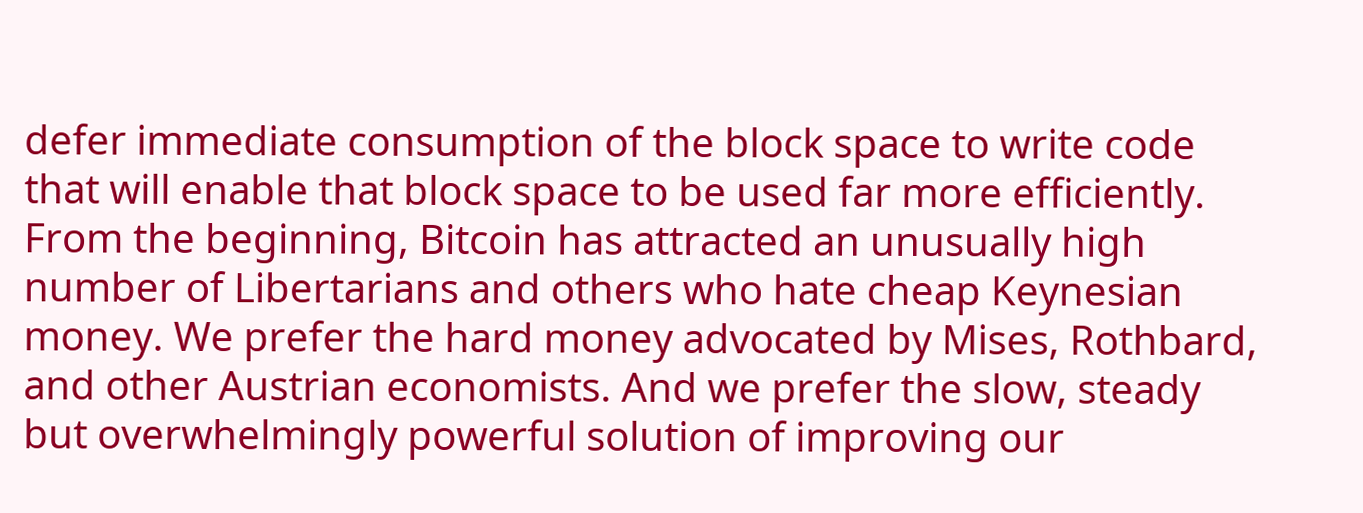defer immediate consumption of the block space to write code that will enable that block space to be used far more efficiently. From the beginning, Bitcoin has attracted an unusually high number of Libertarians and others who hate cheap Keynesian money. We prefer the hard money advocated by Mises, Rothbard, and other Austrian economists. And we prefer the slow, steady but overwhelmingly powerful solution of improving our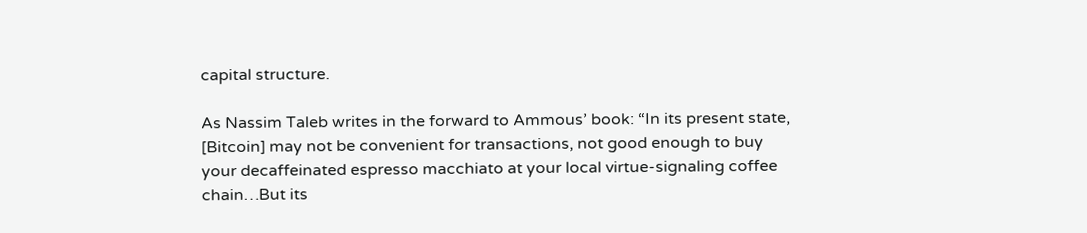capital structure.

As Nassim Taleb writes in the forward to Ammous’ book: “In its present state, [Bitcoin] may not be convenient for transactions, not good enough to buy your decaffeinated espresso macchiato at your local virtue-signaling coffee chain…But its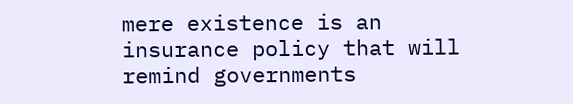mere existence is an insurance policy that will remind governments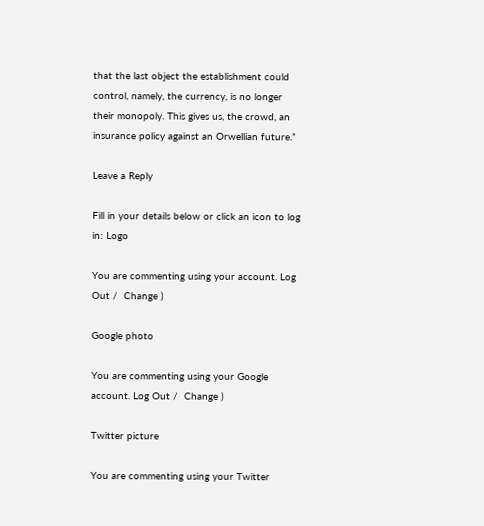that the last object the establishment could control, namely, the currency, is no longer their monopoly. This gives us, the crowd, an insurance policy against an Orwellian future.”

Leave a Reply

Fill in your details below or click an icon to log in: Logo

You are commenting using your account. Log Out /  Change )

Google photo

You are commenting using your Google account. Log Out /  Change )

Twitter picture

You are commenting using your Twitter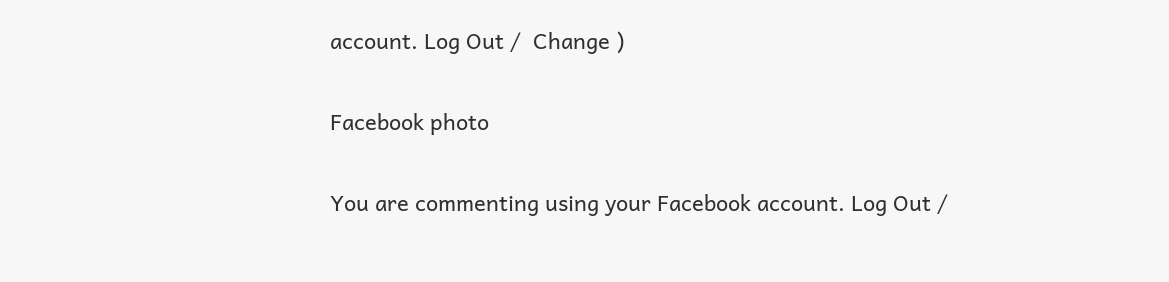account. Log Out /  Change )

Facebook photo

You are commenting using your Facebook account. Log Out /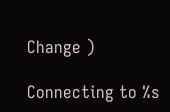Change )

Connecting to %s